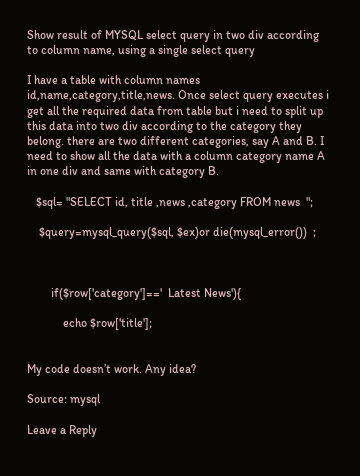Show result of MYSQL select query in two div according to column name, using a single select query

I have a table with column names id,name,category,title,news. Once select query executes i get all the required data from table but i need to split up this data into two div according to the category they belong. there are two different categories, say A and B. I need to show all the data with a column category name A in one div and same with category B.

   $sql= "SELECT id, title ,news ,category FROM news  ";

    $query=mysql_query($sql, $ex)or die(mysql_error())  ;



        if($row['category']=='  Latest News'){

            echo $row['title'];


My code doesn’t work. Any idea?

Source: mysql

Leave a Reply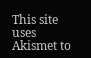This site uses Akismet to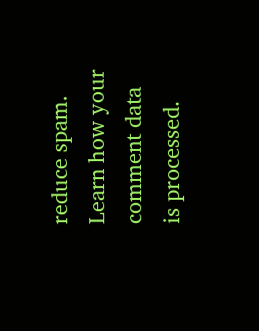reduce spam. Learn how your comment data is processed.